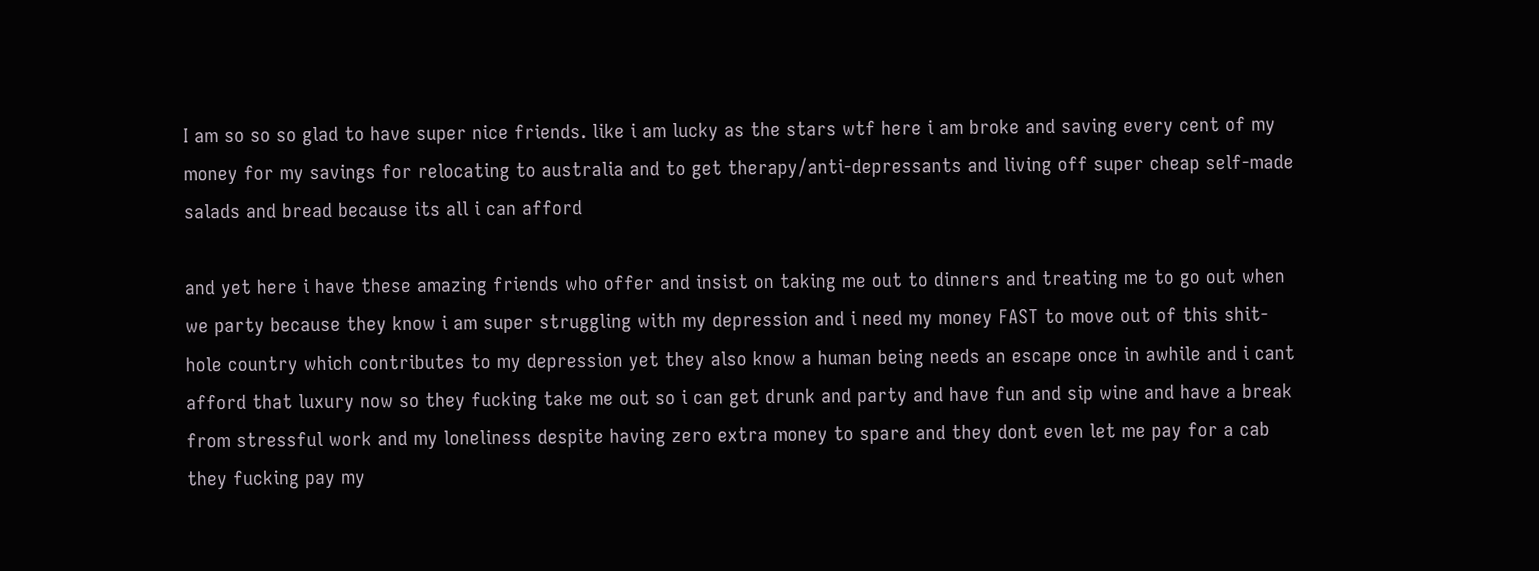I am so so so glad to have super nice friends. like i am lucky as the stars wtf here i am broke and saving every cent of my money for my savings for relocating to australia and to get therapy/anti-depressants and living off super cheap self-made salads and bread because its all i can afford

and yet here i have these amazing friends who offer and insist on taking me out to dinners and treating me to go out when we party because they know i am super struggling with my depression and i need my money FAST to move out of this shit-hole country which contributes to my depression yet they also know a human being needs an escape once in awhile and i cant afford that luxury now so they fucking take me out so i can get drunk and party and have fun and sip wine and have a break from stressful work and my loneliness despite having zero extra money to spare and they dont even let me pay for a cab they fucking pay my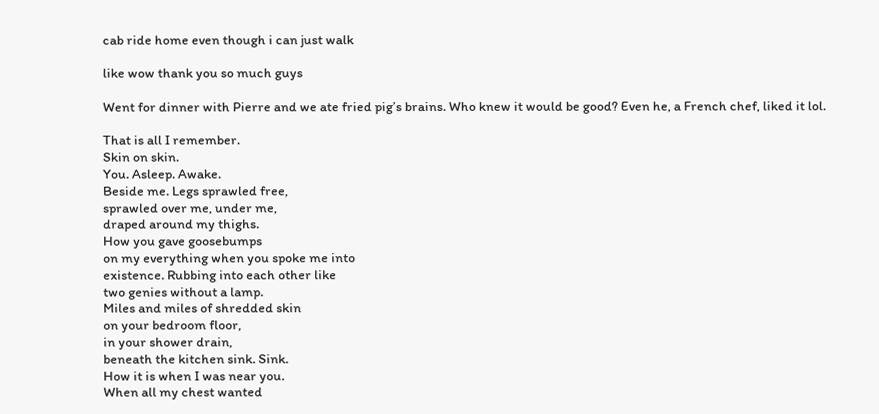cab ride home even though i can just walk

like wow thank you so much guys

Went for dinner with Pierre and we ate fried pig’s brains. Who knew it would be good? Even he, a French chef, liked it lol.

That is all I remember.
Skin on skin.
You. Asleep. Awake.
Beside me. Legs sprawled free,
sprawled over me, under me,
draped around my thighs.
How you gave goosebumps
on my everything when you spoke me into
existence. Rubbing into each other like
two genies without a lamp.
Miles and miles of shredded skin
on your bedroom floor,
in your shower drain,
beneath the kitchen sink. Sink.
How it is when I was near you.
When all my chest wanted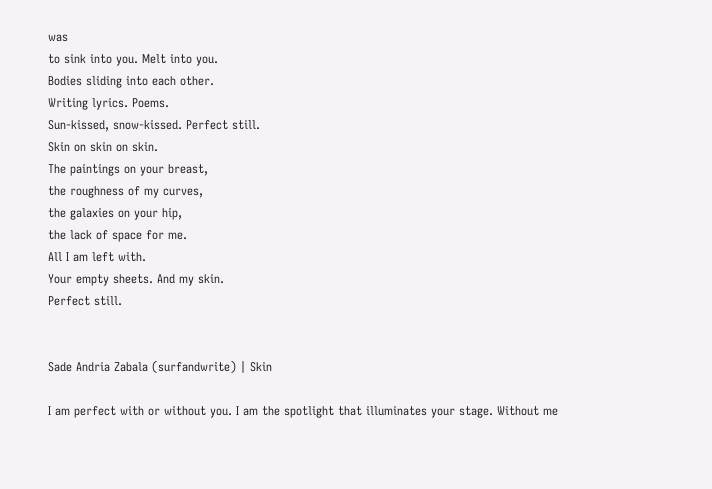was
to sink into you. Melt into you.
Bodies sliding into each other.
Writing lyrics. Poems.
Sun-kissed, snow-kissed. Perfect still.
Skin on skin on skin.
The paintings on your breast,
the roughness of my curves,
the galaxies on your hip,
the lack of space for me.
All I am left with.
Your empty sheets. And my skin.
Perfect still.


Sade Andria Zabala (surfandwrite) | Skin

I am perfect with or without you. I am the spotlight that illuminates your stage. Without me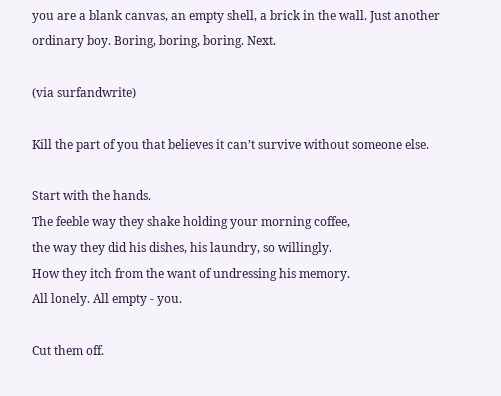you are a blank canvas, an empty shell, a brick in the wall. Just another ordinary boy. Boring, boring, boring. Next.

(via surfandwrite)

Kill the part of you that believes it can’t survive without someone else.

Start with the hands.
The feeble way they shake holding your morning coffee,
the way they did his dishes, his laundry, so willingly.
How they itch from the want of undressing his memory.
All lonely. All empty - you.

Cut them off.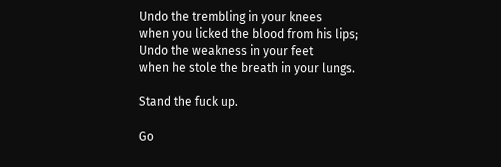Undo the trembling in your knees
when you licked the blood from his lips;
Undo the weakness in your feet
when he stole the breath in your lungs.

Stand the fuck up.

Go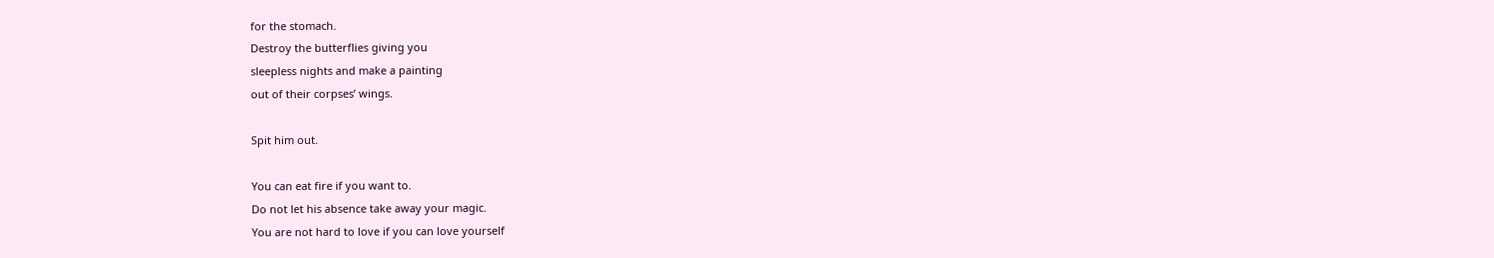for the stomach.
Destroy the butterflies giving you
sleepless nights and make a painting
out of their corpses’ wings.

Spit him out.

You can eat fire if you want to.
Do not let his absence take away your magic.
You are not hard to love if you can love yourself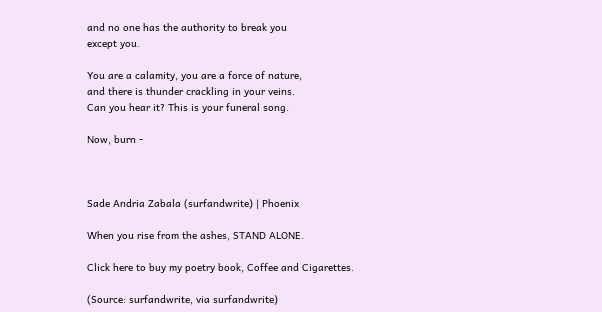and no one has the authority to break you
except you.

You are a calamity, you are a force of nature,
and there is thunder crackling in your veins.
Can you hear it? This is your funeral song.

Now, burn -



Sade Andria Zabala (surfandwrite) | Phoenix

When you rise from the ashes, STAND ALONE.

Click here to buy my poetry book, Coffee and Cigarettes.

(Source: surfandwrite, via surfandwrite)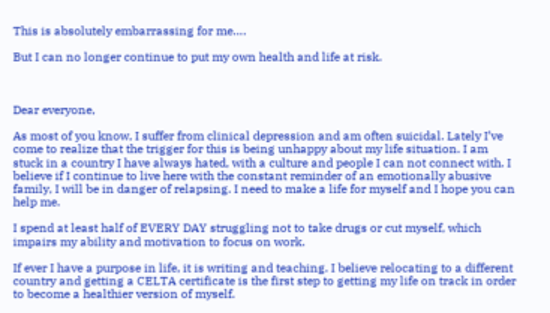This is absolutely embarrassing for me….

But I can no longer continue to put my own health and life at risk.



Dear everyone,

As most of you know, I suffer from clinical depression and am often suicidal. Lately I’ve come to realize that the trigger for this is being unhappy about my life situation. I am stuck in a country I have always hated, with a culture and people I can not connect with. I believe if I continue to live here with the constant reminder of an emotionally abusive family, I will be in danger of relapsing. I need to make a life for myself and I hope you can help me.

I spend at least half of EVERY DAY struggling not to take drugs or cut myself, which impairs my ability and motivation to focus on work.

If ever I have a purpose in life, it is writing and teaching. I believe relocating to a different country and getting a CELTA certificate is the first step to getting my life on track in order to become a healthier version of myself.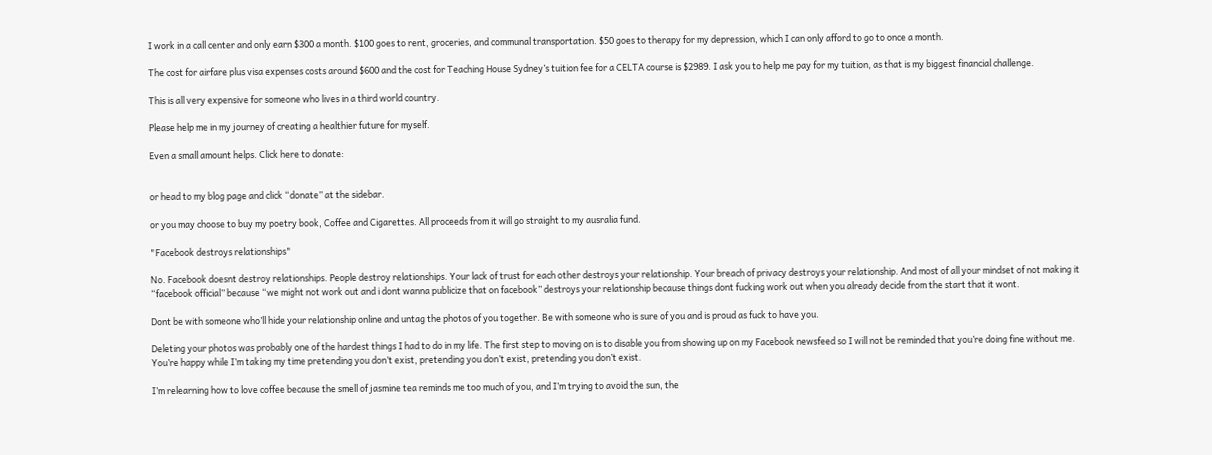I work in a call center and only earn $300 a month. $100 goes to rent, groceries, and communal transportation. $50 goes to therapy for my depression, which I can only afford to go to once a month.

The cost for airfare plus visa expenses costs around $600 and the cost for Teaching House Sydney’s tuition fee for a CELTA course is $2989. I ask you to help me pay for my tuition, as that is my biggest financial challenge.

This is all very expensive for someone who lives in a third world country.

Please help me in my journey of creating a healthier future for myself.

Even a small amount helps. Click here to donate:


or head to my blog page and click “donate” at the sidebar.

or you may choose to buy my poetry book, Coffee and Cigarettes. All proceeds from it will go straight to my ausralia fund.

"Facebook destroys relationships"

No. Facebook doesnt destroy relationships. People destroy relationships. Your lack of trust for each other destroys your relationship. Your breach of privacy destroys your relationship. And most of all your mindset of not making it “facebook official” because “we might not work out and i dont wanna publicize that on facebook” destroys your relationship because things dont fucking work out when you already decide from the start that it wont.

Dont be with someone who’ll hide your relationship online and untag the photos of you together. Be with someone who is sure of you and is proud as fuck to have you.

Deleting your photos was probably one of the hardest things I had to do in my life. The first step to moving on is to disable you from showing up on my Facebook newsfeed so I will not be reminded that you’re doing fine without me. You’re happy while I’m taking my time pretending you don’t exist, pretending you don’t exist, pretending you don’t exist.

I’m relearning how to love coffee because the smell of jasmine tea reminds me too much of you, and I’m trying to avoid the sun, the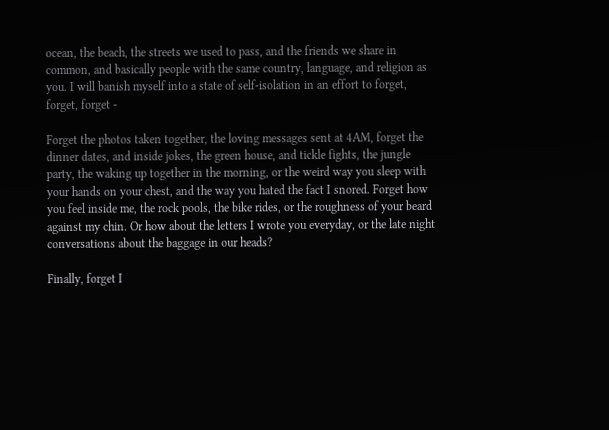ocean, the beach, the streets we used to pass, and the friends we share in common, and basically people with the same country, language, and religion as you. I will banish myself into a state of self-isolation in an effort to forget, forget, forget -

Forget the photos taken together, the loving messages sent at 4AM, forget the dinner dates, and inside jokes, the green house, and tickle fights, the jungle party, the waking up together in the morning, or the weird way you sleep with your hands on your chest, and the way you hated the fact I snored. Forget how you feel inside me, the rock pools, the bike rides, or the roughness of your beard against my chin. Or how about the letters I wrote you everyday, or the late night conversations about the baggage in our heads?

Finally, forget I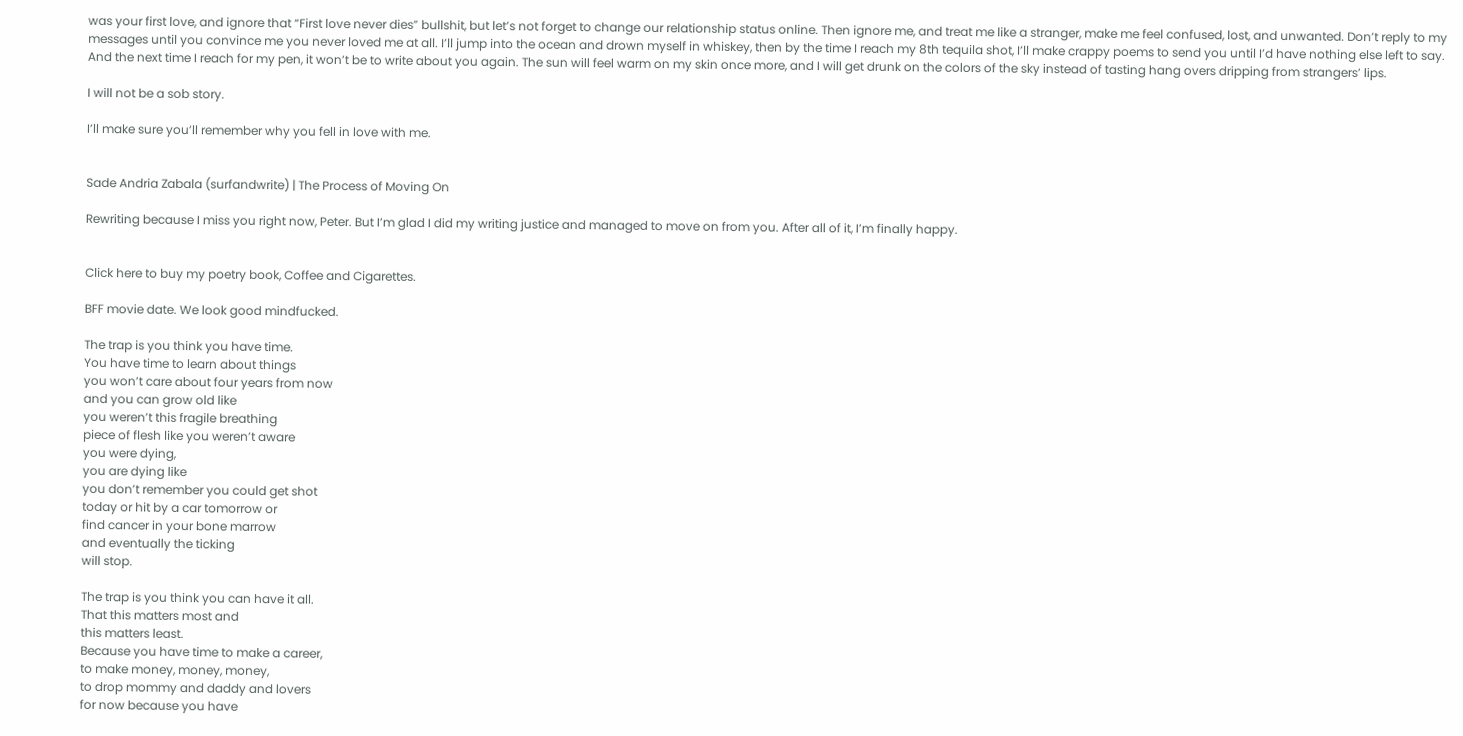was your first love, and ignore that “First love never dies” bullshit, but let’s not forget to change our relationship status online. Then ignore me, and treat me like a stranger, make me feel confused, lost, and unwanted. Don’t reply to my messages until you convince me you never loved me at all. I’ll jump into the ocean and drown myself in whiskey, then by the time I reach my 8th tequila shot, I’ll make crappy poems to send you until I’d have nothing else left to say. And the next time I reach for my pen, it won’t be to write about you again. The sun will feel warm on my skin once more, and I will get drunk on the colors of the sky instead of tasting hang overs dripping from strangers’ lips.

I will not be a sob story.

I’ll make sure you’ll remember why you fell in love with me.


Sade Andria Zabala (surfandwrite) | The Process of Moving On

Rewriting because I miss you right now, Peter. But I’m glad I did my writing justice and managed to move on from you. After all of it, I’m finally happy.


Click here to buy my poetry book, Coffee and Cigarettes.

BFF movie date. We look good mindfucked.

The trap is you think you have time.
You have time to learn about things
you won’t care about four years from now
and you can grow old like
you weren’t this fragile breathing
piece of flesh like you weren’t aware
you were dying,
you are dying like
you don’t remember you could get shot
today or hit by a car tomorrow or
find cancer in your bone marrow
and eventually the ticking
will stop.

The trap is you think you can have it all.
That this matters most and
this matters least.
Because you have time to make a career,
to make money, money, money,
to drop mommy and daddy and lovers
for now because you have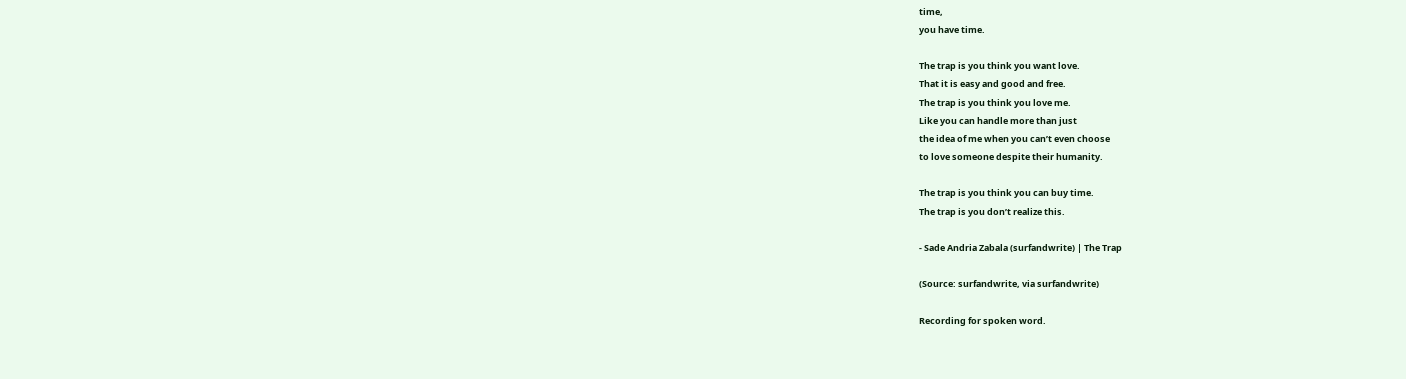time,
you have time.

The trap is you think you want love.
That it is easy and good and free.
The trap is you think you love me.
Like you can handle more than just
the idea of me when you can’t even choose
to love someone despite their humanity.

The trap is you think you can buy time.
The trap is you don’t realize this.

- Sade Andria Zabala (surfandwrite) | The Trap

(Source: surfandwrite, via surfandwrite)

Recording for spoken word.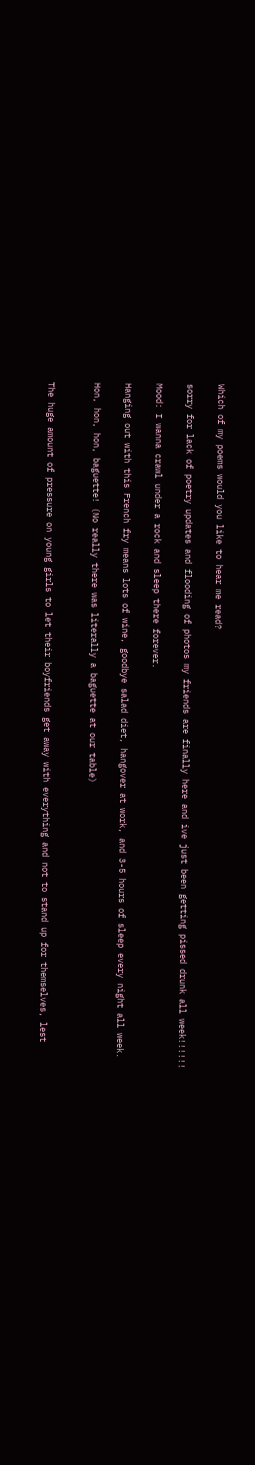Which of my poems would you like to hear me read?

sorry for lack of poetry updates and flooding of photos my friends are finally here and ive just been getting pissed drunk all week!!!!!!

Mood: I wanna crawl under a rock and sleep there forever.

Hanging out with this French fry means lots of wine, goodbye salad diet, hangover at work, and 3-5 hours of sleep every night all week.

Hon, hon, hon, baguette! (No really there was literally a baguette at our table)


The huge amount of pressure on young girls to let their boyfriends get away with everything and not to stand up for themselves, lest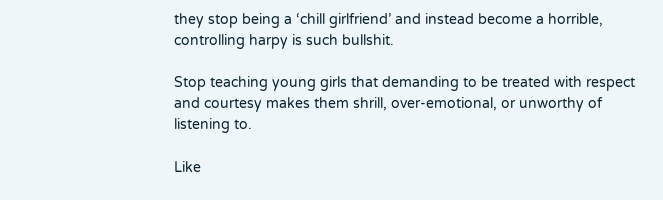they stop being a ‘chill girlfriend’ and instead become a horrible, controlling harpy is such bullshit.

Stop teaching young girls that demanding to be treated with respect and courtesy makes them shrill, over-emotional, or unworthy of listening to.

Like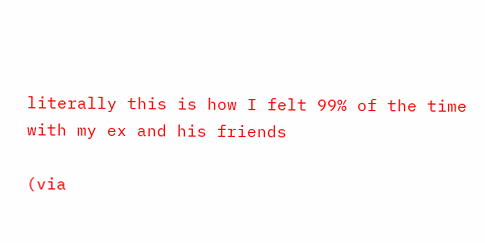literally this is how I felt 99% of the time with my ex and his friends

(via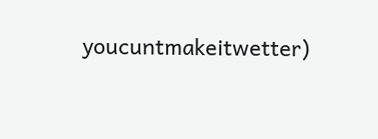youcuntmakeitwetter)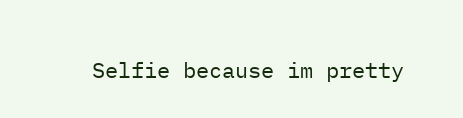Selfie because im pretty